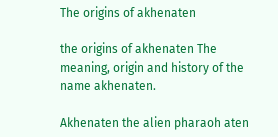The origins of akhenaten

the origins of akhenaten The meaning, origin and history of the name akhenaten.

Akhenaten the alien pharaoh aten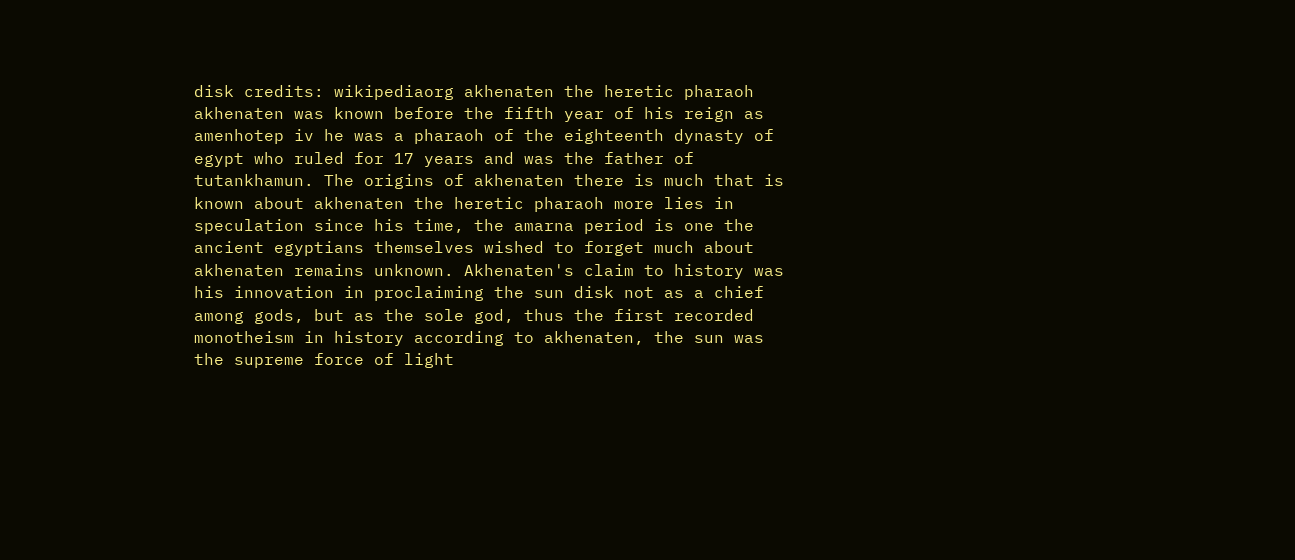disk credits: wikipediaorg akhenaten the heretic pharaoh akhenaten was known before the fifth year of his reign as amenhotep iv he was a pharaoh of the eighteenth dynasty of egypt who ruled for 17 years and was the father of tutankhamun. The origins of akhenaten there is much that is known about akhenaten the heretic pharaoh more lies in speculation since his time, the amarna period is one the ancient egyptians themselves wished to forget much about akhenaten remains unknown. Akhenaten's claim to history was his innovation in proclaiming the sun disk not as a chief among gods, but as the sole god, thus the first recorded monotheism in history according to akhenaten, the sun was the supreme force of light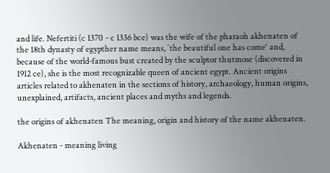and life. Nefertiti (c 1370 - c 1336 bce) was the wife of the pharaoh akhenaten of the 18th dynasty of egypther name means, `the beautiful one has come' and, because of the world-famous bust created by the sculptor thutmose (discovered in 1912 ce), she is the most recognizable queen of ancient egypt. Ancient origins articles related to akhenaten in the sections of history, archaeology, human origins, unexplained, artifacts, ancient places and myths and legends.

the origins of akhenaten The meaning, origin and history of the name akhenaten.

Akhenaten - meaning living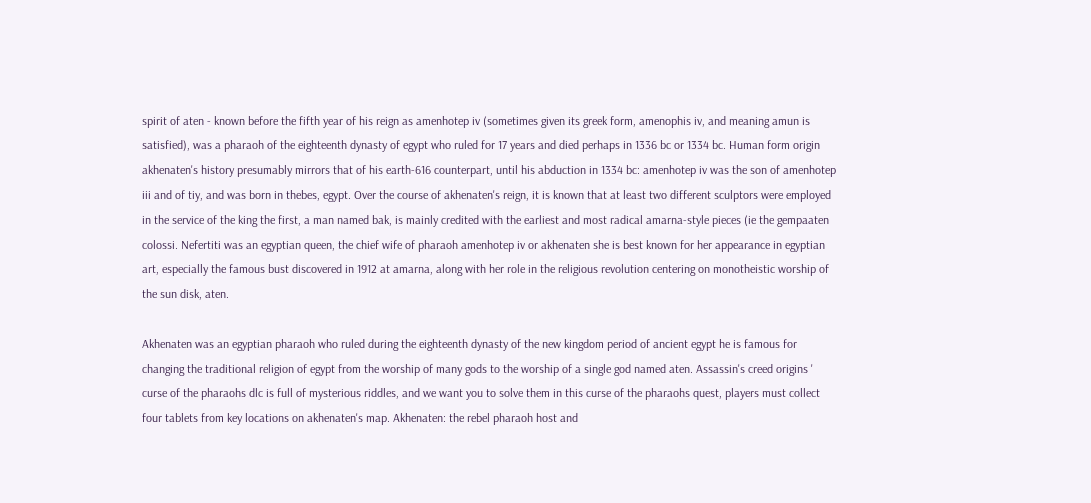spirit of aten - known before the fifth year of his reign as amenhotep iv (sometimes given its greek form, amenophis iv, and meaning amun is satisfied), was a pharaoh of the eighteenth dynasty of egypt who ruled for 17 years and died perhaps in 1336 bc or 1334 bc. Human form origin akhenaten's history presumably mirrors that of his earth-616 counterpart, until his abduction in 1334 bc: amenhotep iv was the son of amenhotep iii and of tiy, and was born in thebes, egypt. Over the course of akhenaten's reign, it is known that at least two different sculptors were employed in the service of the king the first, a man named bak, is mainly credited with the earliest and most radical amarna-style pieces (ie the gempaaten colossi. Nefertiti was an egyptian queen, the chief wife of pharaoh amenhotep iv or akhenaten she is best known for her appearance in egyptian art, especially the famous bust discovered in 1912 at amarna, along with her role in the religious revolution centering on monotheistic worship of the sun disk, aten.

Akhenaten was an egyptian pharaoh who ruled during the eighteenth dynasty of the new kingdom period of ancient egypt he is famous for changing the traditional religion of egypt from the worship of many gods to the worship of a single god named aten. Assassin's creed origins ' curse of the pharaohs dlc is full of mysterious riddles, and we want you to solve them in this curse of the pharaohs quest, players must collect four tablets from key locations on akhenaten's map. Akhenaten: the rebel pharaoh host and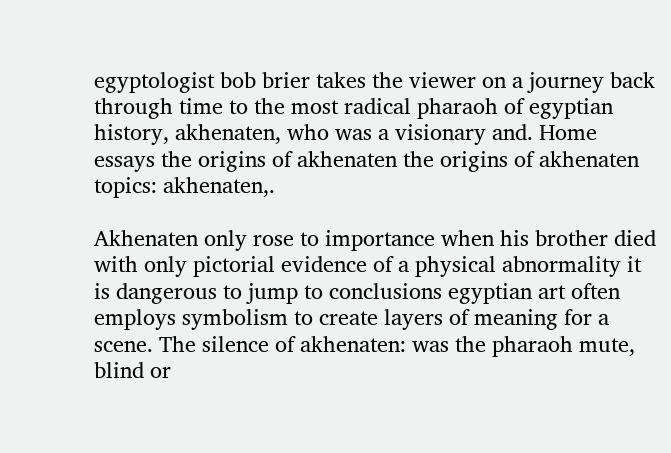egyptologist bob brier takes the viewer on a journey back through time to the most radical pharaoh of egyptian history, akhenaten, who was a visionary and. Home essays the origins of akhenaten the origins of akhenaten topics: akhenaten,.

Akhenaten only rose to importance when his brother died with only pictorial evidence of a physical abnormality it is dangerous to jump to conclusions egyptian art often employs symbolism to create layers of meaning for a scene. The silence of akhenaten: was the pharaoh mute, blind or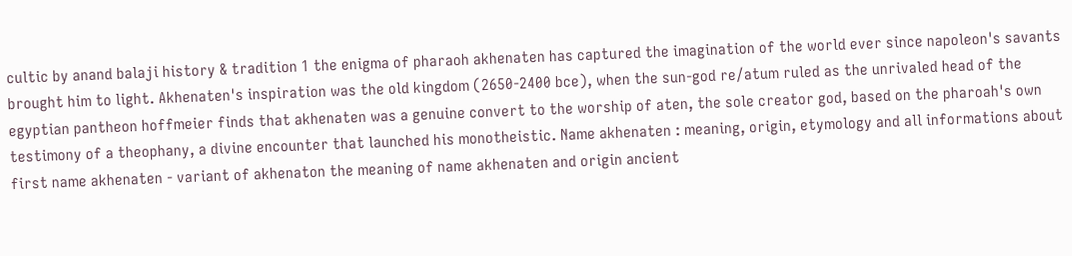cultic by anand balaji history & tradition 1 the enigma of pharaoh akhenaten has captured the imagination of the world ever since napoleon's savants brought him to light. Akhenaten's inspiration was the old kingdom (2650-2400 bce), when the sun-god re/atum ruled as the unrivaled head of the egyptian pantheon hoffmeier finds that akhenaten was a genuine convert to the worship of aten, the sole creator god, based on the pharoah's own testimony of a theophany, a divine encounter that launched his monotheistic. Name akhenaten : meaning, origin, etymology and all informations about first name akhenaten - variant of akhenaton the meaning of name akhenaten and origin ancient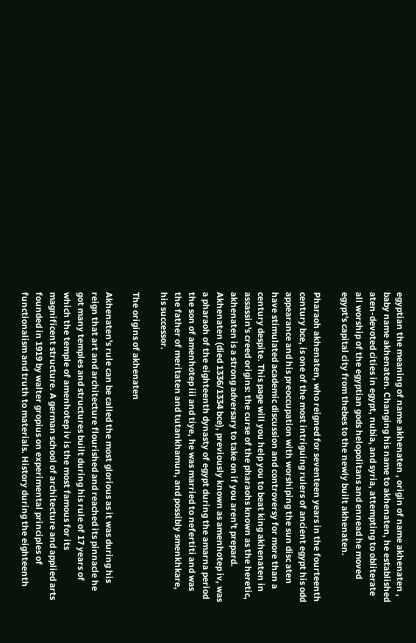egyptian the meaning of name akhenaten , origin of name akhenaten , baby name akhenaten. Changing his name to akhenaten, he established aten-devoted cities in egypt, nubia, and syria, attempting to obliterate all worship of the egyptian gods helopolitans and ennead he moved egypt's capital city from thebes to the newly built akhenaten.

Pharaoh akhenaten, who reigned for seventeen years in the fourteenth century bce, is one of the most intriguing rulers of ancient egypt his odd appearance and his preoccupation with worshiping the sun disc aten have stimulated academic discussion and controversy for more than a century despite. This page will you help you to beat king akhenaten in assassin's creed origins: the curse of the pharaohs known as the heretic, akhenaten is a strong adversary to take on if you aren't prepard. Akhenaten (died 1336/1334 bce), previously known as amenhotep iv, was a pharaoh of the eighteenth dynasty of egypt during the amarna period the son of amenhotep iii and tiye, he was married to nefertiti and was the father of meritaten and tutankhamun, and possibly smenkhkare, his successor.

The origins of akhenaten

Akhenaten's rule can be called the most glorious as it was during his reign that art and architecture flourished and reached its pinnacle he got many temples and structures built during his rule of 17 years of which the temple of amenhotep iv is the most famous for its magnificent structure. A german school of architecture and applied arts founded in 1919 by walter gropius on experimental principles of functionalism and truth to materials. History during the eighteenth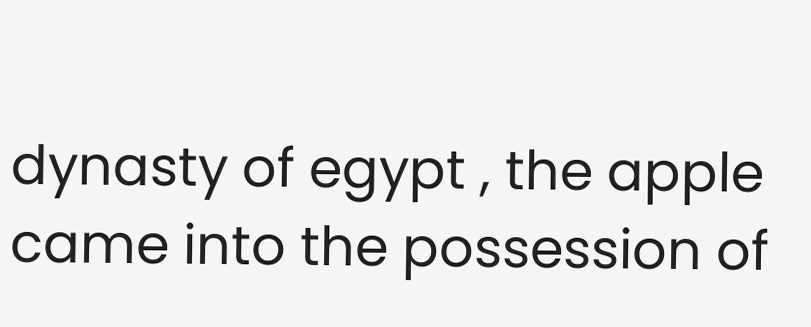dynasty of egypt , the apple came into the possession of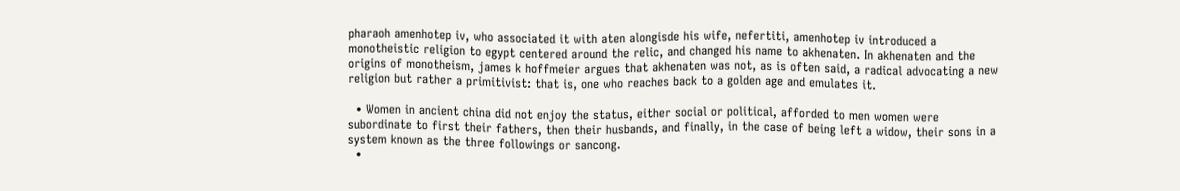pharaoh amenhotep iv, who associated it with aten alongisde his wife, nefertiti, amenhotep iv introduced a monotheistic religion to egypt centered around the relic, and changed his name to akhenaten. In akhenaten and the origins of monotheism, james k hoffmeier argues that akhenaten was not, as is often said, a radical advocating a new religion but rather a primitivist: that is, one who reaches back to a golden age and emulates it.

  • Women in ancient china did not enjoy the status, either social or political, afforded to men women were subordinate to first their fathers, then their husbands, and finally, in the case of being left a widow, their sons in a system known as the three followings or sancong.
  •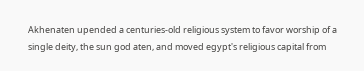Akhenaten upended a centuries-old religious system to favor worship of a single deity, the sun god aten, and moved egypt's religious capital from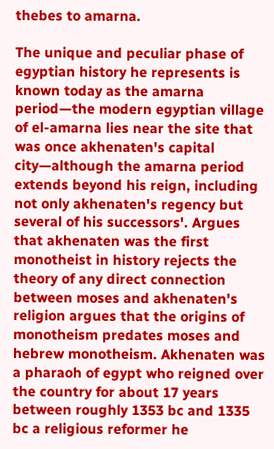thebes to amarna.

The unique and peculiar phase of egyptian history he represents is known today as the amarna period—the modern egyptian village of el-amarna lies near the site that was once akhenaten's capital city—although the amarna period extends beyond his reign, including not only akhenaten's regency but several of his successors'. Argues that akhenaten was the first monotheist in history rejects the theory of any direct connection between moses and akhenaten's religion argues that the origins of monotheism predates moses and hebrew monotheism. Akhenaten was a pharaoh of egypt who reigned over the country for about 17 years between roughly 1353 bc and 1335 bc a religious reformer he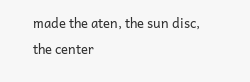made the aten, the sun disc, the center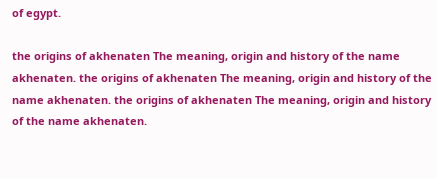of egypt.

the origins of akhenaten The meaning, origin and history of the name akhenaten. the origins of akhenaten The meaning, origin and history of the name akhenaten. the origins of akhenaten The meaning, origin and history of the name akhenaten.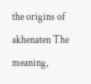the origins of akhenaten The meaning,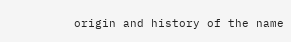origin and history of the name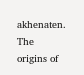akhenaten.
The origins of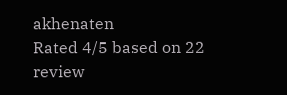akhenaten
Rated 4/5 based on 22 review